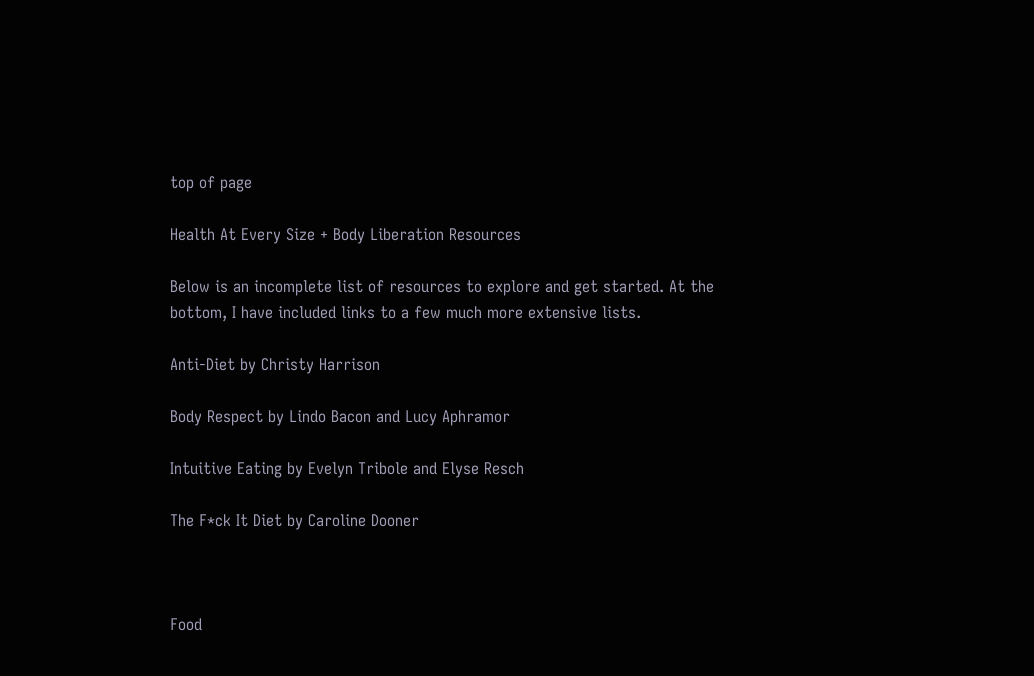top of page

Health At Every Size + Body Liberation Resources

Below is an incomplete list of resources to explore and get started. At the bottom, I have included links to a few much more extensive lists.

Anti-Diet by Christy Harrison

Body Respect by Lindo Bacon and Lucy Aphramor

Intuitive Eating by Evelyn Tribole and Elyse Resch

The F*ck It Diet by Caroline Dooner



Food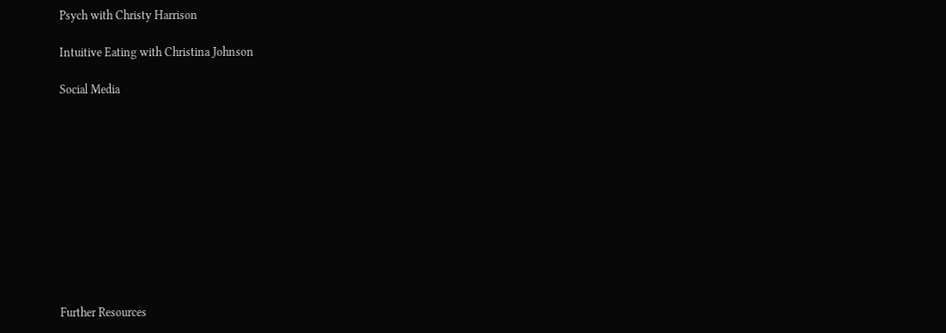Psych with Christy Harrison

Intuitive Eating with Christina Johnson

Social Media











Further Resources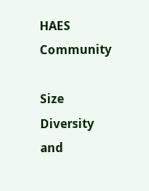HAES Community

Size Diversity and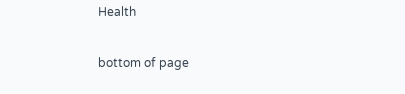Health

bottom of page